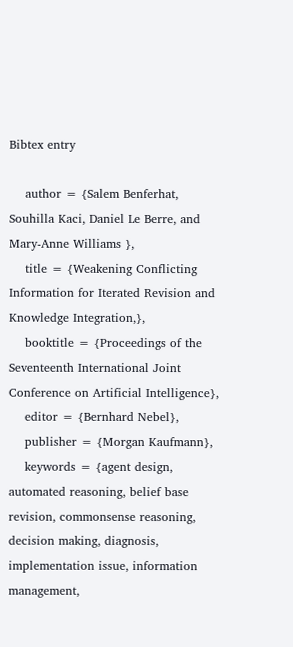Bibtex entry

    author = {Salem Benferhat, Souhilla Kaci, Daniel Le Berre, and Mary-Anne Williams },
    title = {Weakening Conflicting Information for Iterated Revision and Knowledge Integration,},
    booktitle = {Proceedings of the Seventeenth International Joint Conference on Artificial Intelligence},
    editor = {Bernhard Nebel},
    publisher = {Morgan Kaufmann},
    keywords = {agent design, automated reasoning, belief base revision, commonsense reasoning, decision making, diagnosis, implementation issue, information management,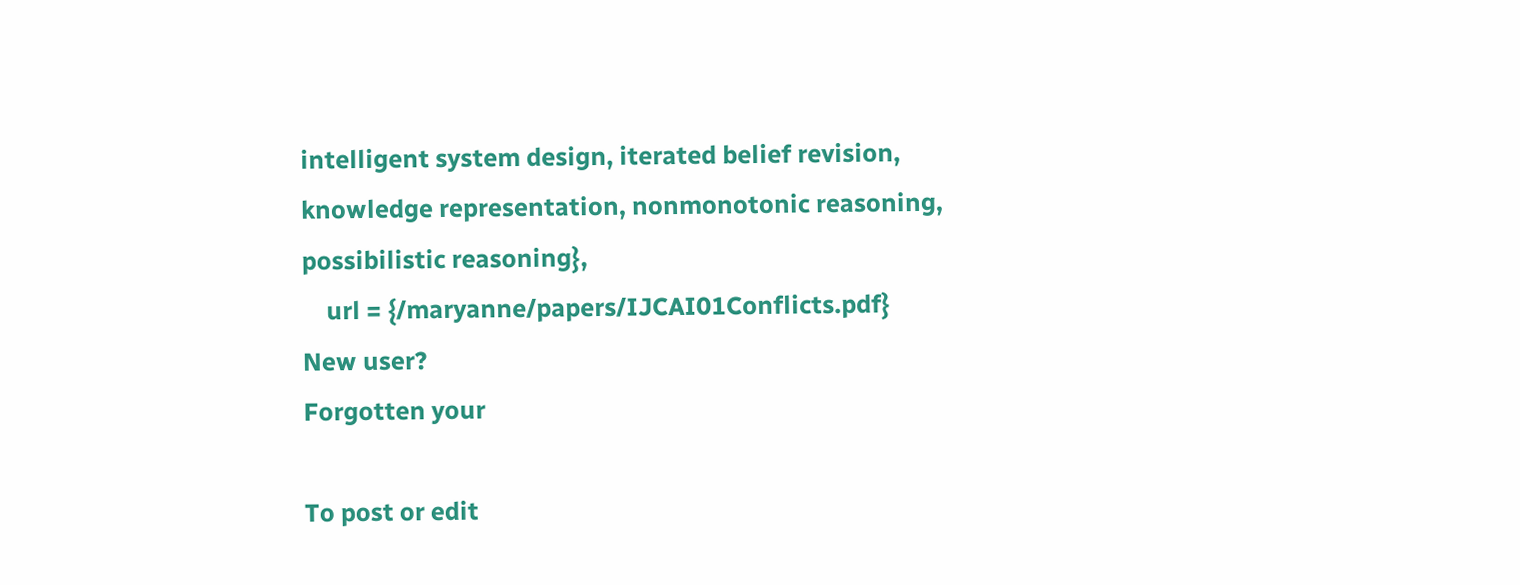intelligent system design, iterated belief revision, knowledge representation, nonmonotonic reasoning, possibilistic reasoning},
    url = {/maryanne/papers/IJCAI01Conflicts.pdf}
New user?
Forgotten your

To post or edit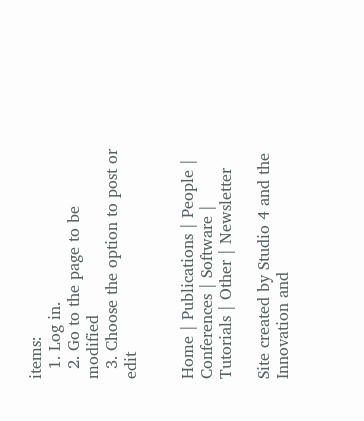items:
  1. Log in.
  2. Go to the page to be modified
  3. Choose the option to post or edit


Home | Publications | People | Conferences | Software | Tutorials | Other | Newsletter

Site created by Studio 4 and the Innovation and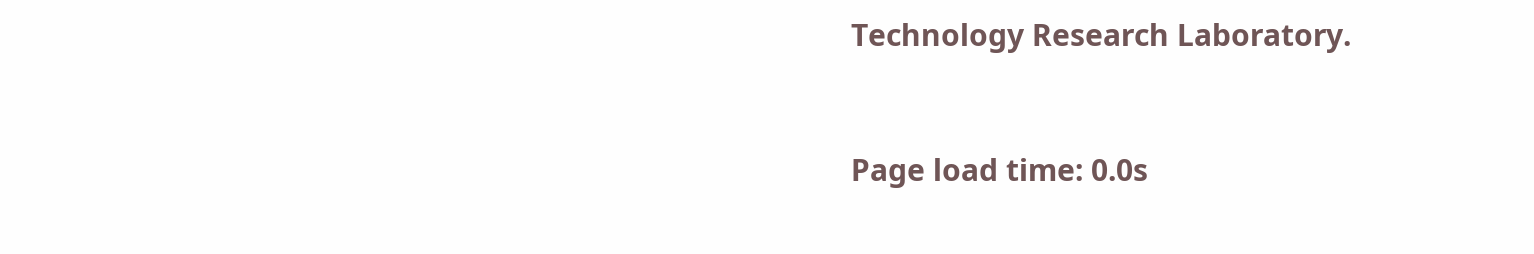Technology Research Laboratory.


Page load time: 0.0s